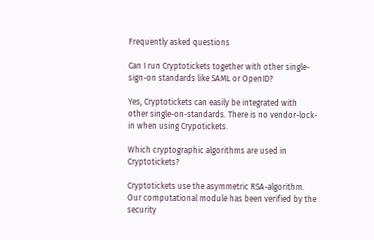Frequently asked questions

Can I run Cryptotickets together with other single-sign-on standards like SAML or OpenID?

Yes, Cryptotickets can easily be integrated with other single-on-standards. There is no vendor-lock-in when using Crypotickets.

Which cryptographic algorithms are used in Cryptotickets?

Cryptotickets use the asymmetric RSA-algorithm. Our computational module has been verified by the security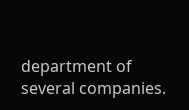department of several companies.